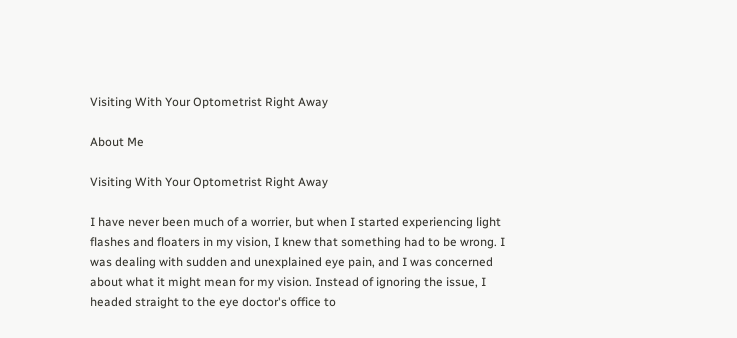Visiting With Your Optometrist Right Away

About Me

Visiting With Your Optometrist Right Away

I have never been much of a worrier, but when I started experiencing light flashes and floaters in my vision, I knew that something had to be wrong. I was dealing with sudden and unexplained eye pain, and I was concerned about what it might mean for my vision. Instead of ignoring the issue, I headed straight to the eye doctor's office to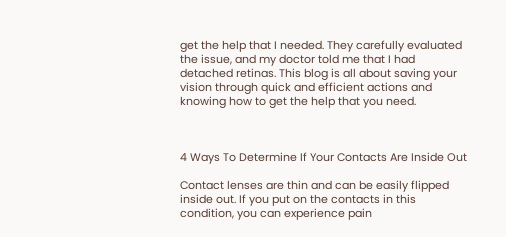get the help that I needed. They carefully evaluated the issue, and my doctor told me that I had detached retinas. This blog is all about saving your vision through quick and efficient actions and knowing how to get the help that you need.



4 Ways To Determine If Your Contacts Are Inside Out

Contact lenses are thin and can be easily flipped inside out. If you put on the contacts in this condition, you can experience pain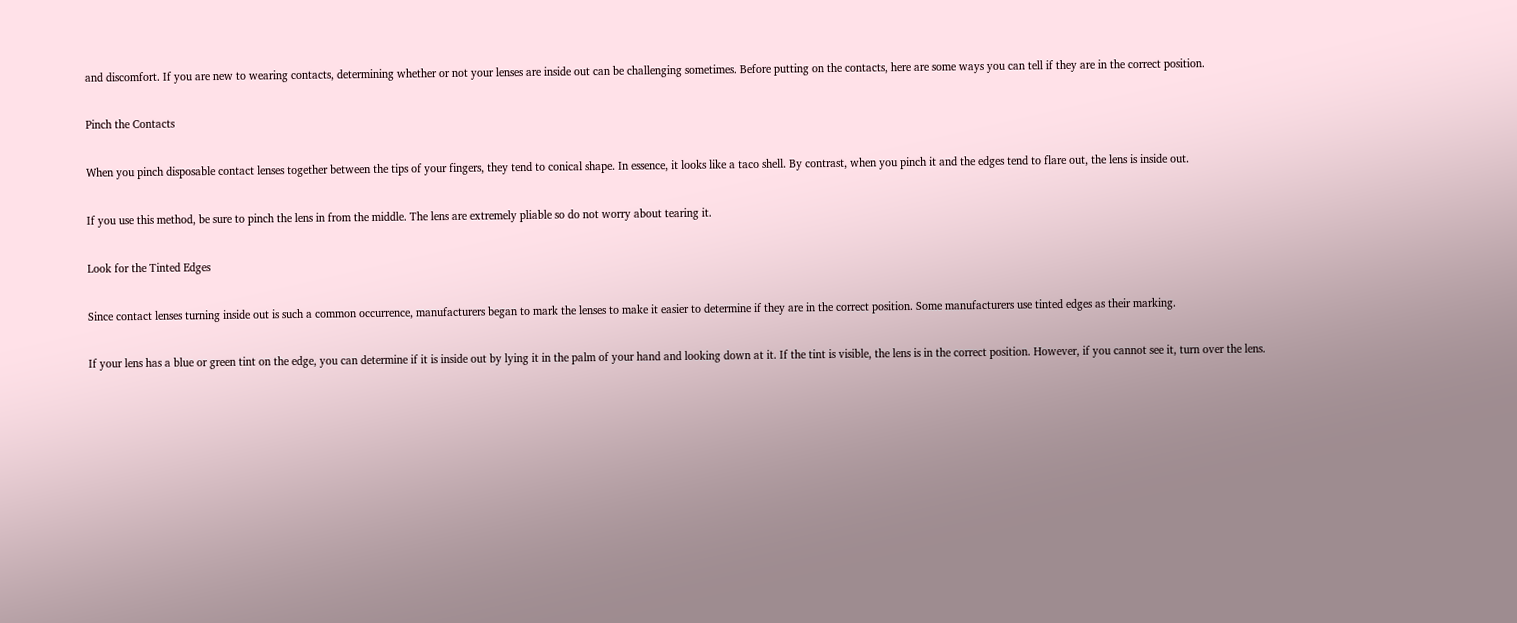and discomfort. If you are new to wearing contacts, determining whether or not your lenses are inside out can be challenging sometimes. Before putting on the contacts, here are some ways you can tell if they are in the correct position.

Pinch the Contacts

When you pinch disposable contact lenses together between the tips of your fingers, they tend to conical shape. In essence, it looks like a taco shell. By contrast, when you pinch it and the edges tend to flare out, the lens is inside out.

If you use this method, be sure to pinch the lens in from the middle. The lens are extremely pliable so do not worry about tearing it.

Look for the Tinted Edges

Since contact lenses turning inside out is such a common occurrence, manufacturers began to mark the lenses to make it easier to determine if they are in the correct position. Some manufacturers use tinted edges as their marking.

If your lens has a blue or green tint on the edge, you can determine if it is inside out by lying it in the palm of your hand and looking down at it. If the tint is visible, the lens is in the correct position. However, if you cannot see it, turn over the lens.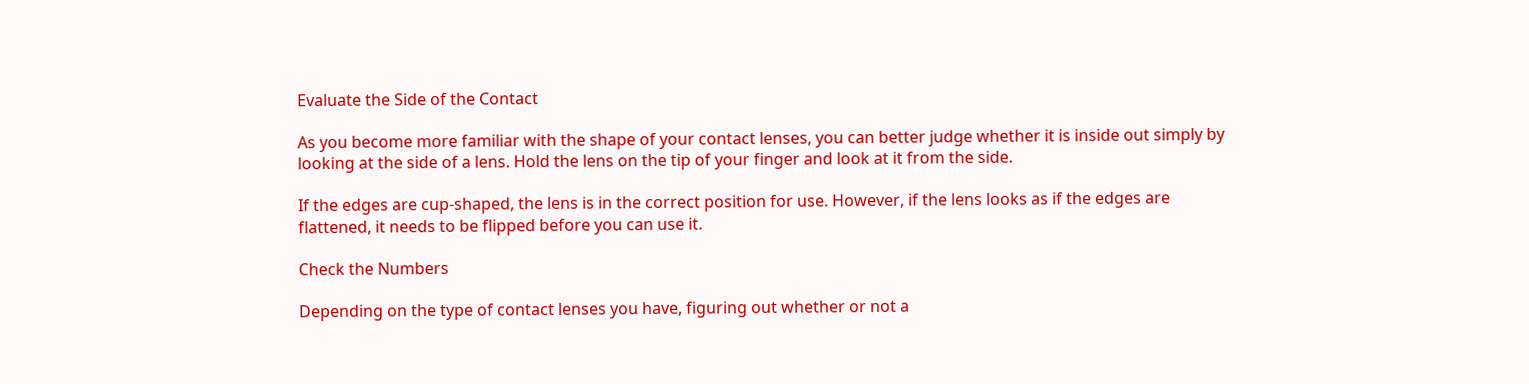Evaluate the Side of the Contact

As you become more familiar with the shape of your contact lenses, you can better judge whether it is inside out simply by looking at the side of a lens. Hold the lens on the tip of your finger and look at it from the side.

If the edges are cup-shaped, the lens is in the correct position for use. However, if the lens looks as if the edges are flattened, it needs to be flipped before you can use it.

Check the Numbers

Depending on the type of contact lenses you have, figuring out whether or not a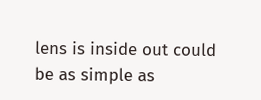lens is inside out could be as simple as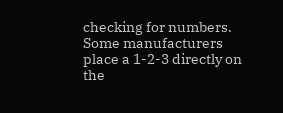checking for numbers. Some manufacturers place a 1-2-3 directly on the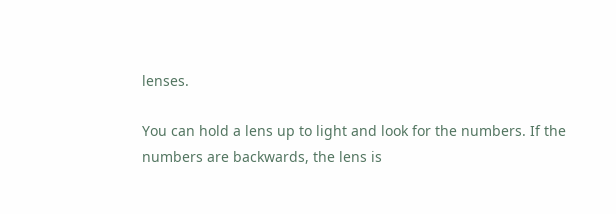lenses.

You can hold a lens up to light and look for the numbers. If the numbers are backwards, the lens is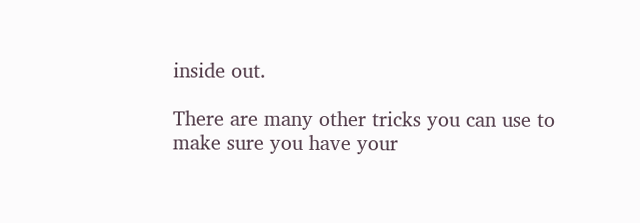inside out.

There are many other tricks you can use to make sure you have your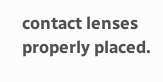contact lenses properly placed.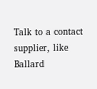Talk to a contact supplier, like Ballard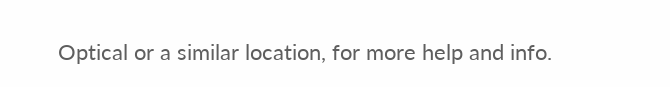Optical or a similar location, for more help and info.